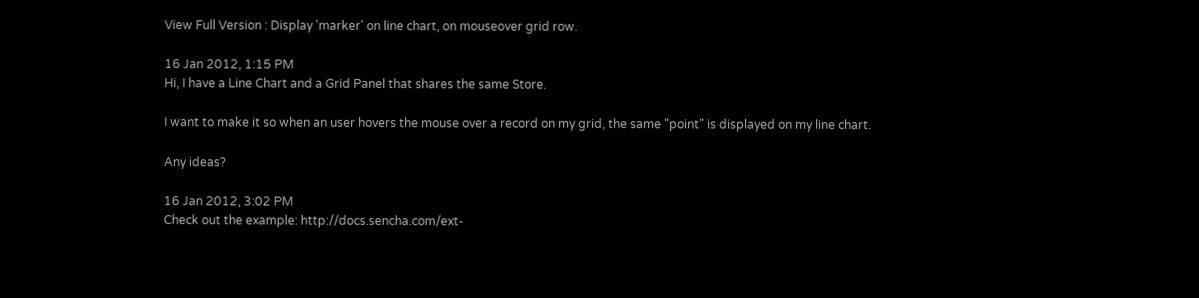View Full Version : Display 'marker' on line chart, on mouseover grid row.

16 Jan 2012, 1:15 PM
Hi, I have a Line Chart and a Grid Panel that shares the same Store.

I want to make it so when an user hovers the mouse over a record on my grid, the same "point" is displayed on my line chart.

Any ideas?

16 Jan 2012, 3:02 PM
Check out the example: http://docs.sencha.com/ext-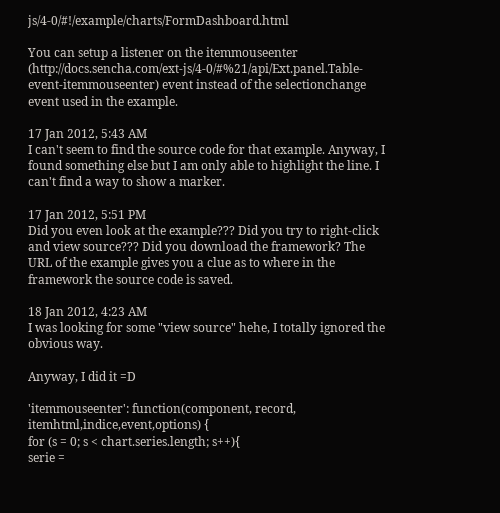js/4-0/#!/example/charts/FormDashboard.html

You can setup a listener on the itemmouseenter (http://docs.sencha.com/ext-js/4-0/#%21/api/Ext.panel.Table-event-itemmouseenter) event instead of the selectionchange event used in the example.

17 Jan 2012, 5:43 AM
I can't seem to find the source code for that example. Anyway, I found something else but I am only able to highlight the line. I can't find a way to show a marker.

17 Jan 2012, 5:51 PM
Did you even look at the example??? Did you try to right-click and view source??? Did you download the framework? The URL of the example gives you a clue as to where in the framework the source code is saved.

18 Jan 2012, 4:23 AM
I was looking for some "view source" hehe, I totally ignored the obvious way.

Anyway, I did it =D

'itemmouseenter': function(component, record, itemhtml,indice,event,options) {
for (s = 0; s < chart.series.length; s++){
serie =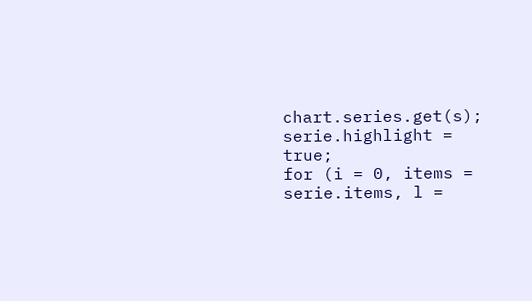chart.series.get(s);
serie.highlight = true;
for (i = 0, items = serie.items, l =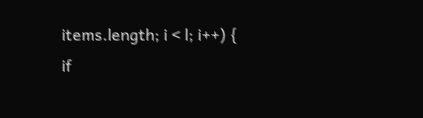items.length; i < l; i++) {
if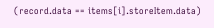(record.data == items[i].storeItem.data)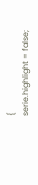{
serie.highlight = false;